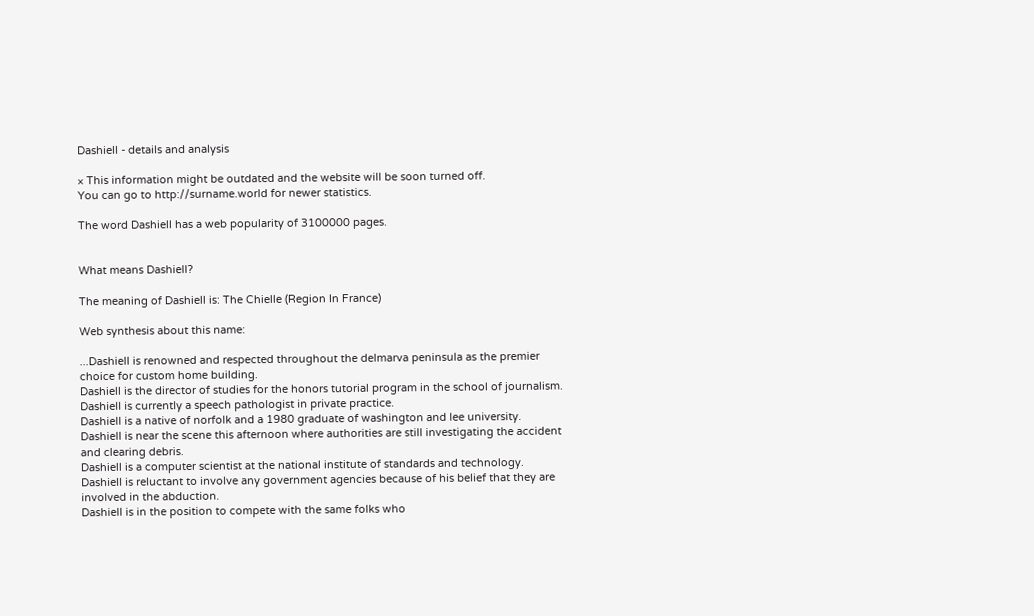Dashiell - details and analysis

× This information might be outdated and the website will be soon turned off.
You can go to http://surname.world for newer statistics.

The word Dashiell has a web popularity of 3100000 pages.


What means Dashiell?

The meaning of Dashiell is: The Chielle (Region In France)

Web synthesis about this name:

...Dashiell is renowned and respected throughout the delmarva peninsula as the premier choice for custom home building.
Dashiell is the director of studies for the honors tutorial program in the school of journalism.
Dashiell is currently a speech pathologist in private practice.
Dashiell is a native of norfolk and a 1980 graduate of washington and lee university.
Dashiell is near the scene this afternoon where authorities are still investigating the accident and clearing debris.
Dashiell is a computer scientist at the national institute of standards and technology.
Dashiell is reluctant to involve any government agencies because of his belief that they are involved in the abduction.
Dashiell is in the position to compete with the same folks who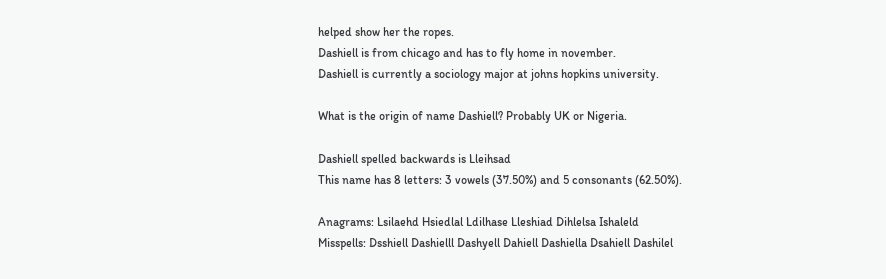helped show her the ropes.
Dashiell is from chicago and has to fly home in november.
Dashiell is currently a sociology major at johns hopkins university.

What is the origin of name Dashiell? Probably UK or Nigeria.

Dashiell spelled backwards is Lleihsad
This name has 8 letters: 3 vowels (37.50%) and 5 consonants (62.50%).

Anagrams: Lsilaehd Hsiedlal Ldilhase Lleshiad Dihlelsa Ishaleld
Misspells: Dsshiell Dashielll Dashyell Dahiell Dashiella Dsahiell Dashilel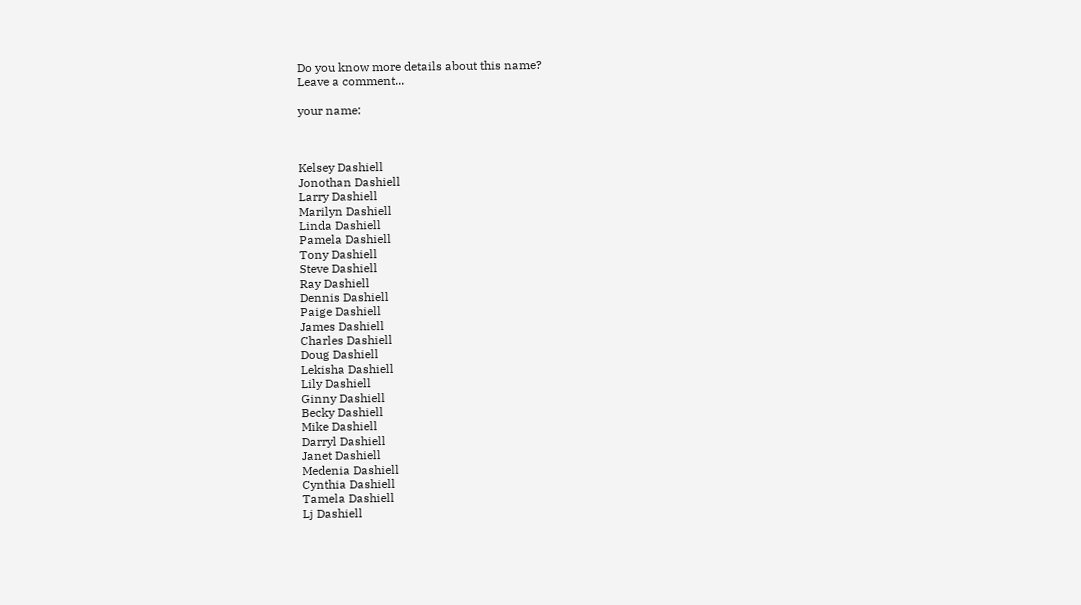Do you know more details about this name?
Leave a comment...

your name:



Kelsey Dashiell
Jonothan Dashiell
Larry Dashiell
Marilyn Dashiell
Linda Dashiell
Pamela Dashiell
Tony Dashiell
Steve Dashiell
Ray Dashiell
Dennis Dashiell
Paige Dashiell
James Dashiell
Charles Dashiell
Doug Dashiell
Lekisha Dashiell
Lily Dashiell
Ginny Dashiell
Becky Dashiell
Mike Dashiell
Darryl Dashiell
Janet Dashiell
Medenia Dashiell
Cynthia Dashiell
Tamela Dashiell
Lj Dashiell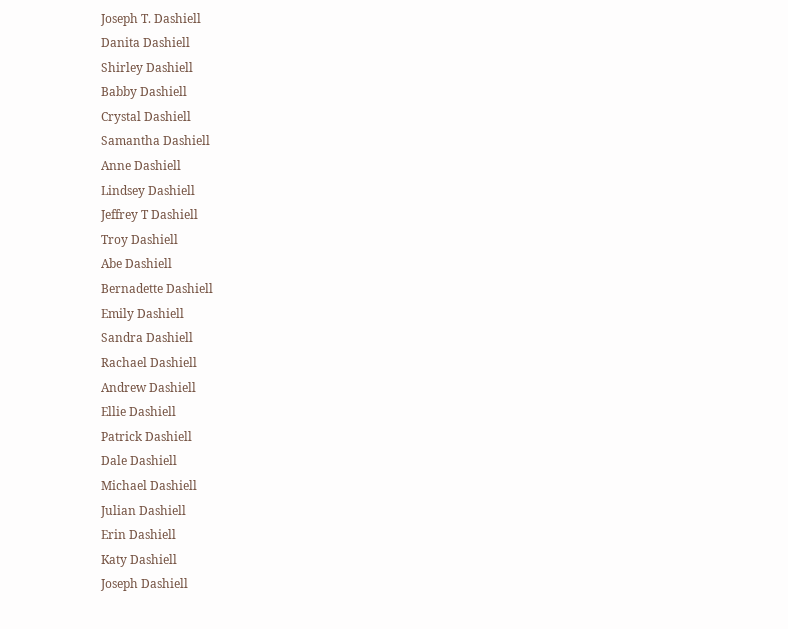Joseph T. Dashiell
Danita Dashiell
Shirley Dashiell
Babby Dashiell
Crystal Dashiell
Samantha Dashiell
Anne Dashiell
Lindsey Dashiell
Jeffrey T Dashiell
Troy Dashiell
Abe Dashiell
Bernadette Dashiell
Emily Dashiell
Sandra Dashiell
Rachael Dashiell
Andrew Dashiell
Ellie Dashiell
Patrick Dashiell
Dale Dashiell
Michael Dashiell
Julian Dashiell
Erin Dashiell
Katy Dashiell
Joseph Dashiell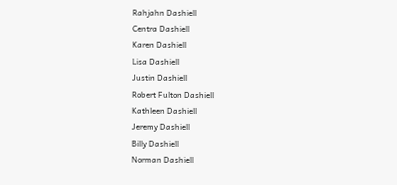Rahjahn Dashiell
Centra Dashiell
Karen Dashiell
Lisa Dashiell
Justin Dashiell
Robert Fulton Dashiell
Kathleen Dashiell
Jeremy Dashiell
Billy Dashiell
Norman Dashiell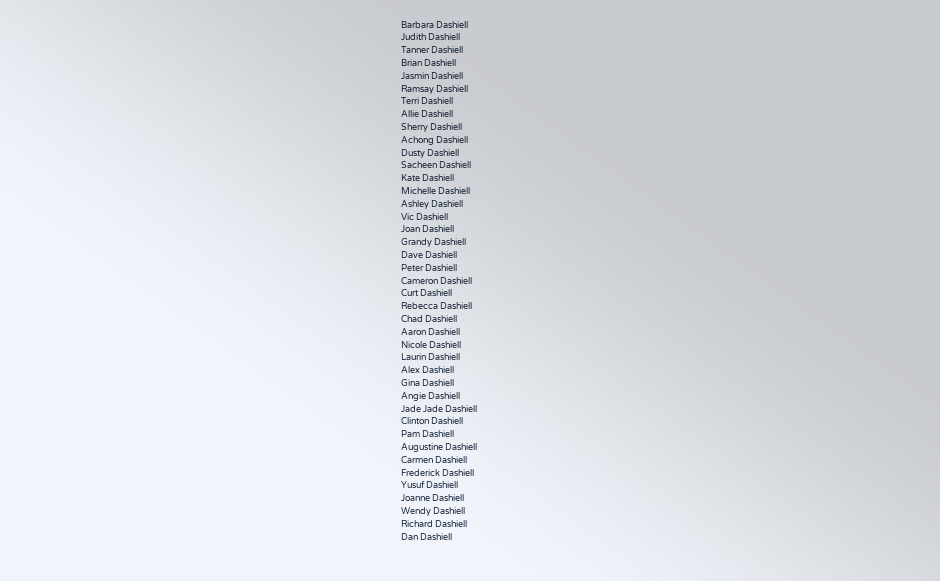Barbara Dashiell
Judith Dashiell
Tanner Dashiell
Brian Dashiell
Jasmin Dashiell
Ramsay Dashiell
Terri Dashiell
Allie Dashiell
Sherry Dashiell
Achong Dashiell
Dusty Dashiell
Sacheen Dashiell
Kate Dashiell
Michelle Dashiell
Ashley Dashiell
Vic Dashiell
Joan Dashiell
Grandy Dashiell
Dave Dashiell
Peter Dashiell
Cameron Dashiell
Curt Dashiell
Rebecca Dashiell
Chad Dashiell
Aaron Dashiell
Nicole Dashiell
Laurin Dashiell
Alex Dashiell
Gina Dashiell
Angie Dashiell
Jade Jade Dashiell
Clinton Dashiell
Pam Dashiell
Augustine Dashiell
Carmen Dashiell
Frederick Dashiell
Yusuf Dashiell
Joanne Dashiell
Wendy Dashiell
Richard Dashiell
Dan Dashiell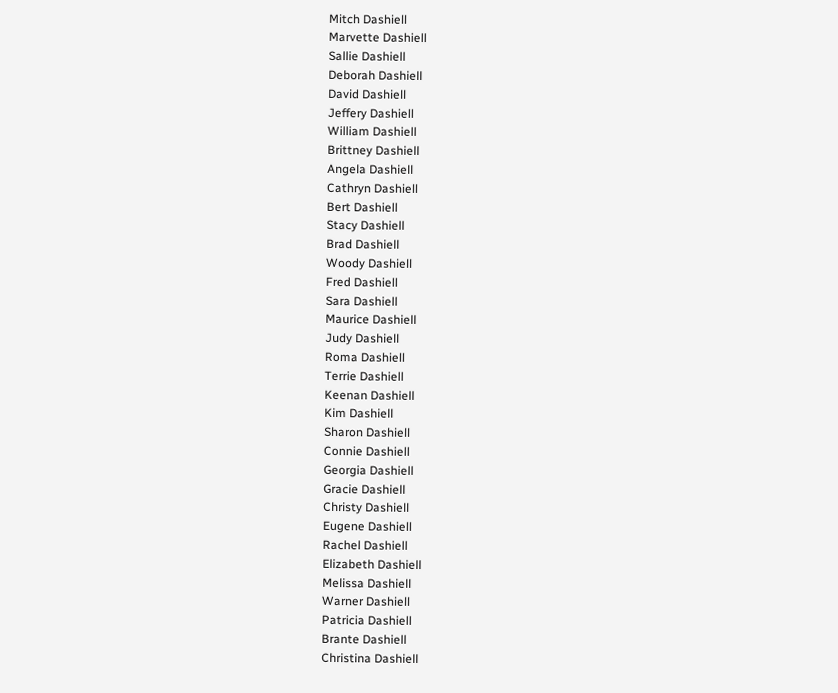Mitch Dashiell
Marvette Dashiell
Sallie Dashiell
Deborah Dashiell
David Dashiell
Jeffery Dashiell
William Dashiell
Brittney Dashiell
Angela Dashiell
Cathryn Dashiell
Bert Dashiell
Stacy Dashiell
Brad Dashiell
Woody Dashiell
Fred Dashiell
Sara Dashiell
Maurice Dashiell
Judy Dashiell
Roma Dashiell
Terrie Dashiell
Keenan Dashiell
Kim Dashiell
Sharon Dashiell
Connie Dashiell
Georgia Dashiell
Gracie Dashiell
Christy Dashiell
Eugene Dashiell
Rachel Dashiell
Elizabeth Dashiell
Melissa Dashiell
Warner Dashiell
Patricia Dashiell
Brante Dashiell
Christina Dashiell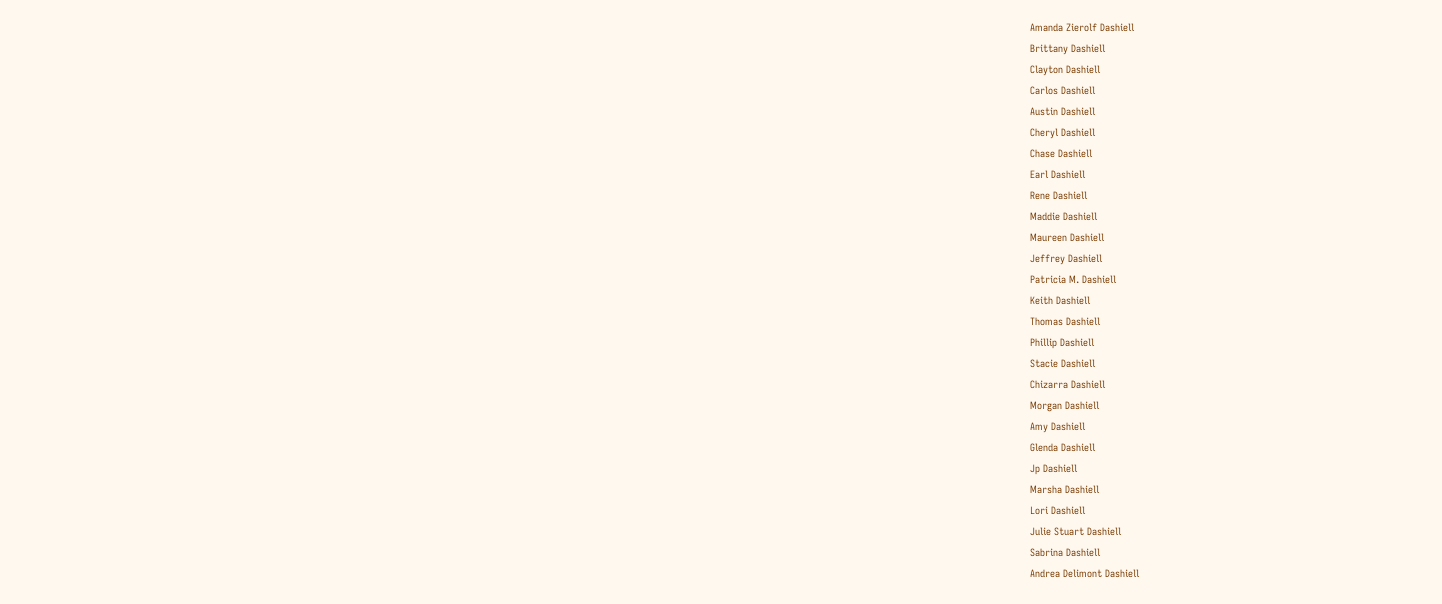Amanda Zierolf Dashiell
Brittany Dashiell
Clayton Dashiell
Carlos Dashiell
Austin Dashiell
Cheryl Dashiell
Chase Dashiell
Earl Dashiell
Rene Dashiell
Maddie Dashiell
Maureen Dashiell
Jeffrey Dashiell
Patricia M. Dashiell
Keith Dashiell
Thomas Dashiell
Phillip Dashiell
Stacie Dashiell
Chizarra Dashiell
Morgan Dashiell
Amy Dashiell
Glenda Dashiell
Jp Dashiell
Marsha Dashiell
Lori Dashiell
Julie Stuart Dashiell
Sabrina Dashiell
Andrea Delimont Dashiell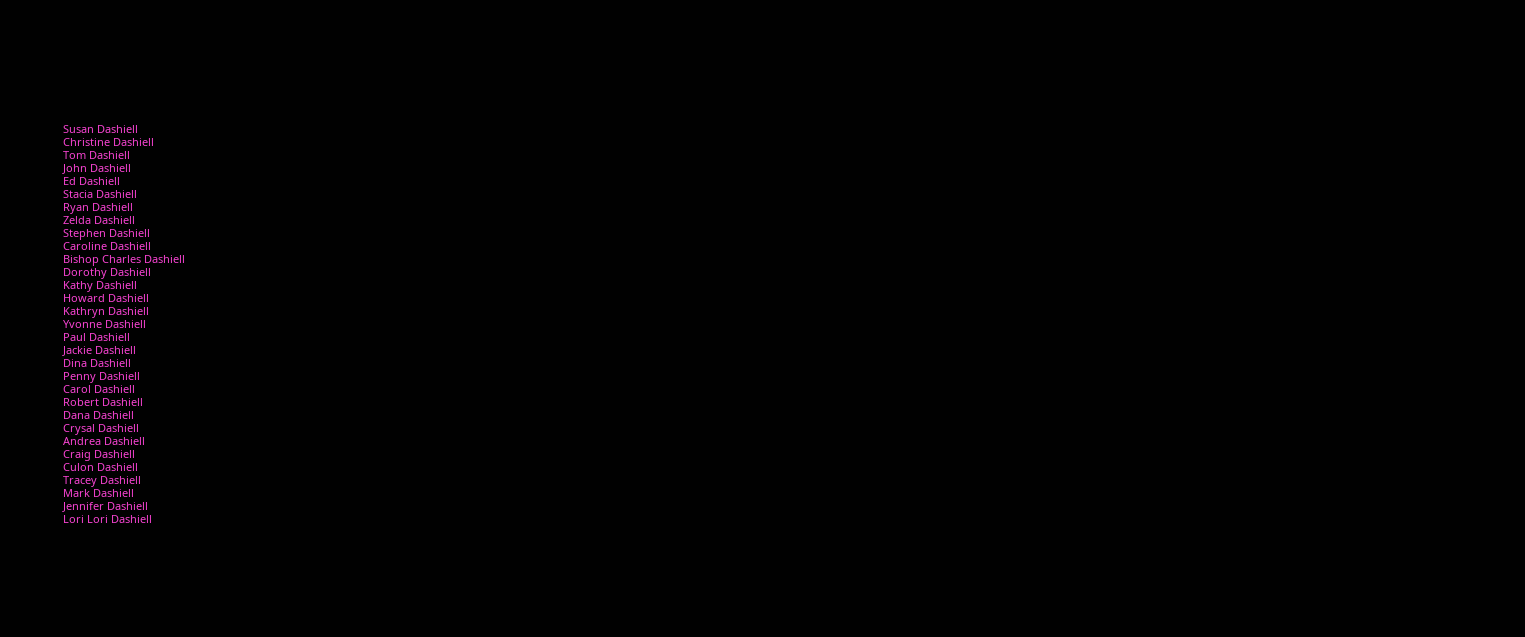Susan Dashiell
Christine Dashiell
Tom Dashiell
John Dashiell
Ed Dashiell
Stacia Dashiell
Ryan Dashiell
Zelda Dashiell
Stephen Dashiell
Caroline Dashiell
Bishop Charles Dashiell
Dorothy Dashiell
Kathy Dashiell
Howard Dashiell
Kathryn Dashiell
Yvonne Dashiell
Paul Dashiell
Jackie Dashiell
Dina Dashiell
Penny Dashiell
Carol Dashiell
Robert Dashiell
Dana Dashiell
Crysal Dashiell
Andrea Dashiell
Craig Dashiell
Culon Dashiell
Tracey Dashiell
Mark Dashiell
Jennifer Dashiell
Lori Lori Dashiell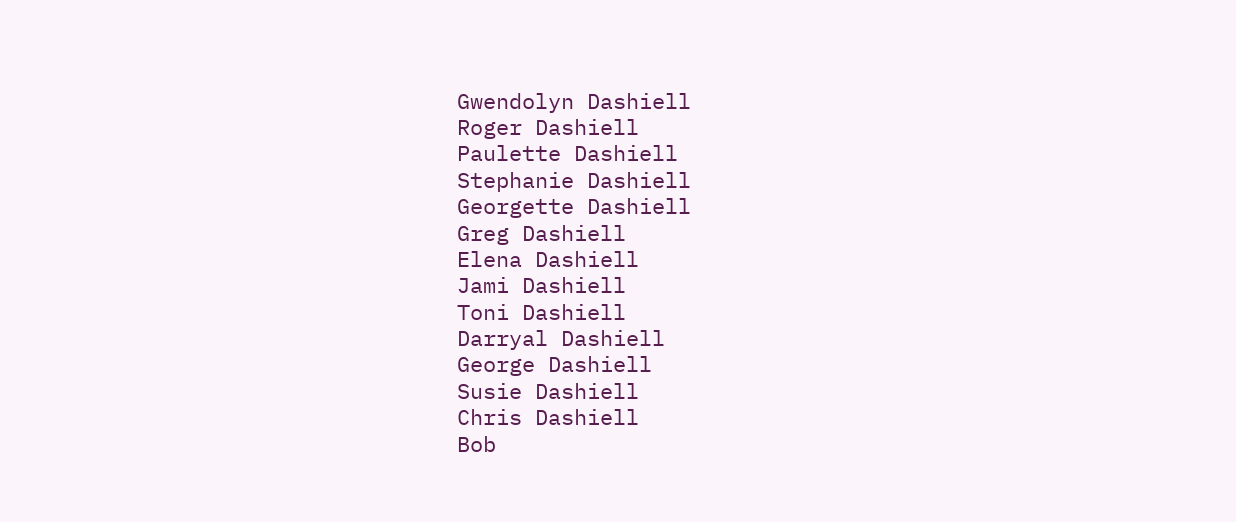Gwendolyn Dashiell
Roger Dashiell
Paulette Dashiell
Stephanie Dashiell
Georgette Dashiell
Greg Dashiell
Elena Dashiell
Jami Dashiell
Toni Dashiell
Darryal Dashiell
George Dashiell
Susie Dashiell
Chris Dashiell
Bob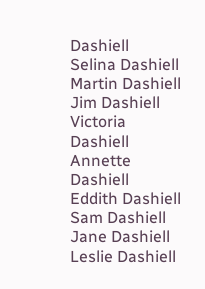Dashiell
Selina Dashiell
Martin Dashiell
Jim Dashiell
Victoria Dashiell
Annette Dashiell
Eddith Dashiell
Sam Dashiell
Jane Dashiell
Leslie Dashiell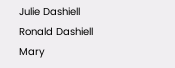Julie Dashiell
Ronald Dashiell
Mary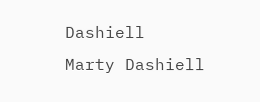Dashiell
Marty Dashiell